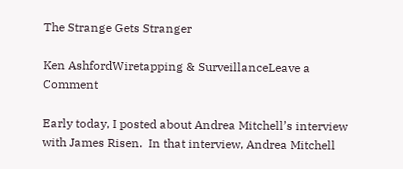The Strange Gets Stranger

Ken AshfordWiretapping & SurveillanceLeave a Comment

Early today, I posted about Andrea Mitchell’s interview with James Risen.  In that interview, Andrea Mitchell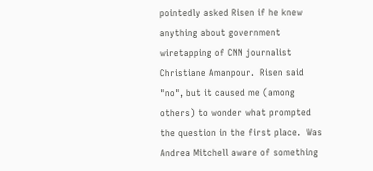pointedly asked Risen if he knew anything about government wiretapping of CNN journalist Christiane Amanpour.  Risen said "no", but it caused me (among others) to wonder what prompted the question in the first place.  Was Andrea Mitchell aware of something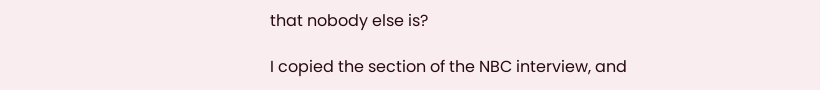that nobody else is?

I copied the section of the NBC interview, and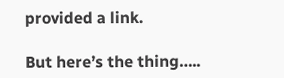provided a link.

But here’s the thing…..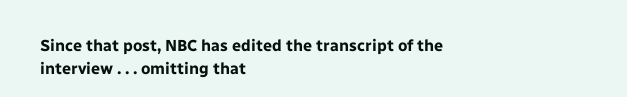Since that post, NBC has edited the transcript of the interview . . . omitting that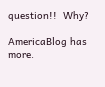question!!  Why?

AmericaBlog has more.